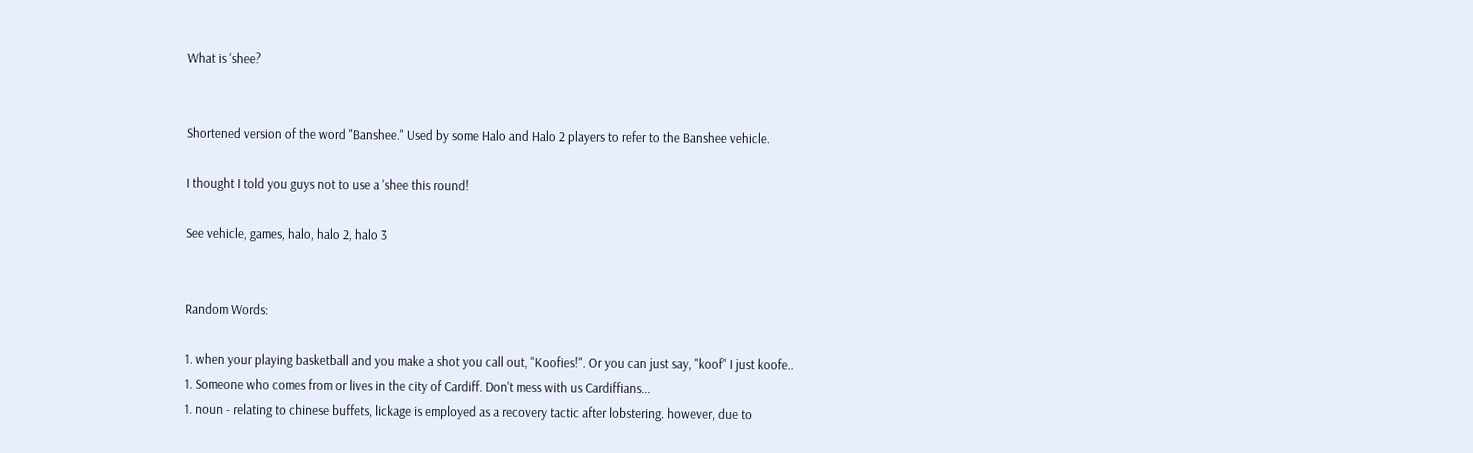What is 'shee?


Shortened version of the word "Banshee." Used by some Halo and Halo 2 players to refer to the Banshee vehicle.

I thought I told you guys not to use a 'shee this round!

See vehicle, games, halo, halo 2, halo 3


Random Words:

1. when your playing basketball and you make a shot you call out, "Koofies!". Or you can just say, "koof" I just koofe..
1. Someone who comes from or lives in the city of Cardiff. Don't mess with us Cardiffians...
1. noun - relating to chinese buffets, lickage is employed as a recovery tactic after lobstering. however, due to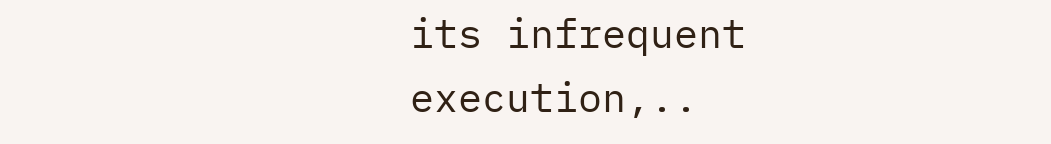its infrequent execution,..